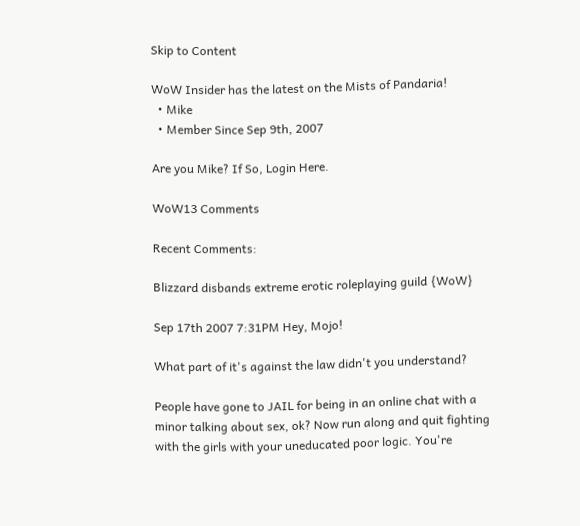Skip to Content

WoW Insider has the latest on the Mists of Pandaria!
  • Mike
  • Member Since Sep 9th, 2007

Are you Mike? If So, Login Here.

WoW13 Comments

Recent Comments:

Blizzard disbands extreme erotic roleplaying guild {WoW}

Sep 17th 2007 7:31PM Hey, Mojo!

What part of it's against the law didn't you understand?

People have gone to JAIL for being in an online chat with a minor talking about sex, ok? Now run along and quit fighting with the girls with your uneducated poor logic. You're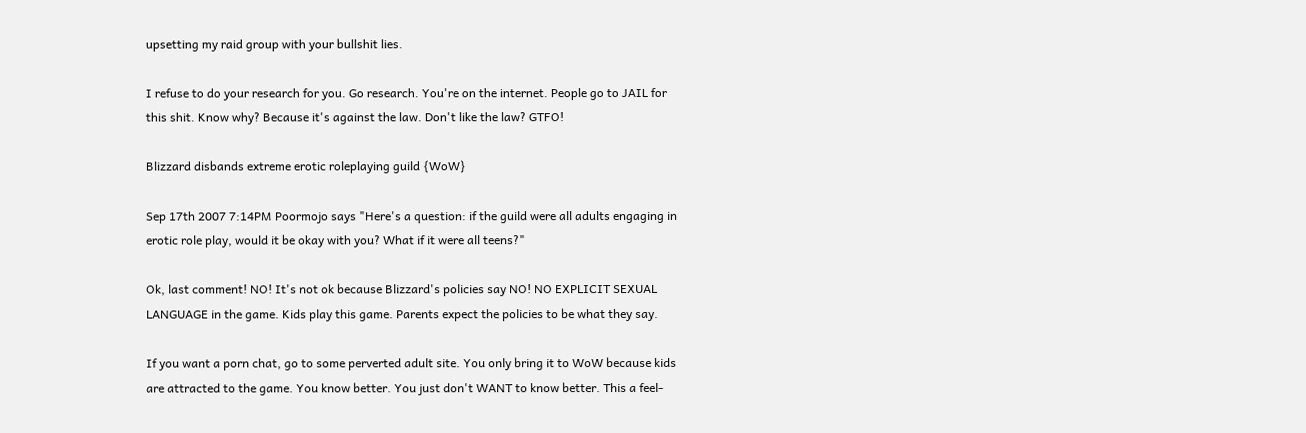upsetting my raid group with your bullshit lies.

I refuse to do your research for you. Go research. You're on the internet. People go to JAIL for this shit. Know why? Because it's against the law. Don't like the law? GTFO!

Blizzard disbands extreme erotic roleplaying guild {WoW}

Sep 17th 2007 7:14PM Poormojo says "Here's a question: if the guild were all adults engaging in erotic role play, would it be okay with you? What if it were all teens?"

Ok, last comment! NO! It's not ok because Blizzard's policies say NO! NO EXPLICIT SEXUAL LANGUAGE in the game. Kids play this game. Parents expect the policies to be what they say.

If you want a porn chat, go to some perverted adult site. You only bring it to WoW because kids are attracted to the game. You know better. You just don't WANT to know better. This a feel-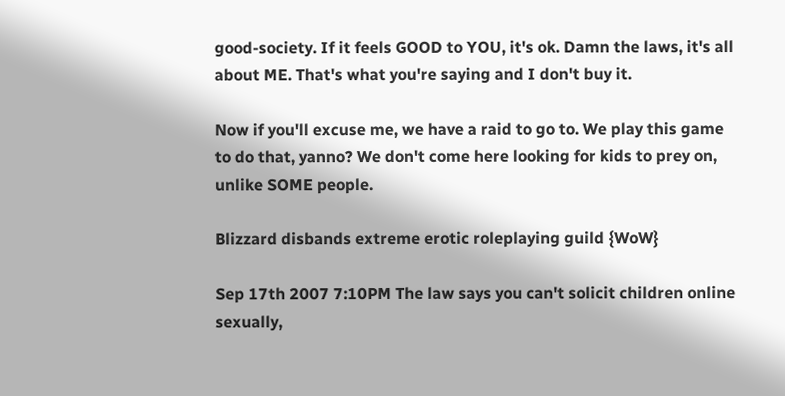good-society. If it feels GOOD to YOU, it's ok. Damn the laws, it's all about ME. That's what you're saying and I don't buy it.

Now if you'll excuse me, we have a raid to go to. We play this game to do that, yanno? We don't come here looking for kids to prey on, unlike SOME people.

Blizzard disbands extreme erotic roleplaying guild {WoW}

Sep 17th 2007 7:10PM The law says you can't solicit children online sexually,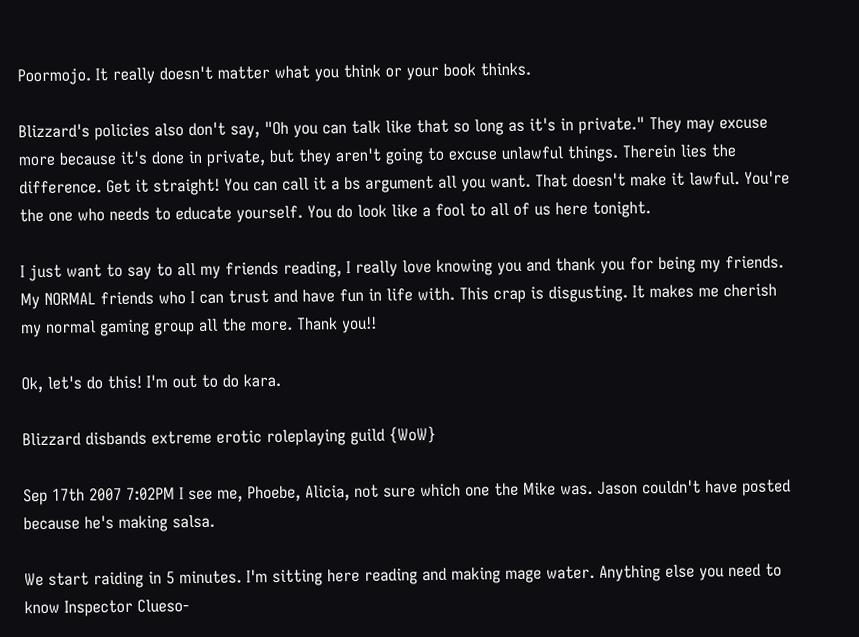Poormojo. It really doesn't matter what you think or your book thinks.

Blizzard's policies also don't say, "Oh you can talk like that so long as it's in private." They may excuse more because it's done in private, but they aren't going to excuse unlawful things. Therein lies the difference. Get it straight! You can call it a bs argument all you want. That doesn't make it lawful. You're the one who needs to educate yourself. You do look like a fool to all of us here tonight.

I just want to say to all my friends reading, I really love knowing you and thank you for being my friends. My NORMAL friends who I can trust and have fun in life with. This crap is disgusting. It makes me cherish my normal gaming group all the more. Thank you!!

Ok, let's do this! I'm out to do kara.

Blizzard disbands extreme erotic roleplaying guild {WoW}

Sep 17th 2007 7:02PM I see me, Phoebe, Alicia, not sure which one the Mike was. Jason couldn't have posted because he's making salsa.

We start raiding in 5 minutes. I'm sitting here reading and making mage water. Anything else you need to know Inspector Clueso-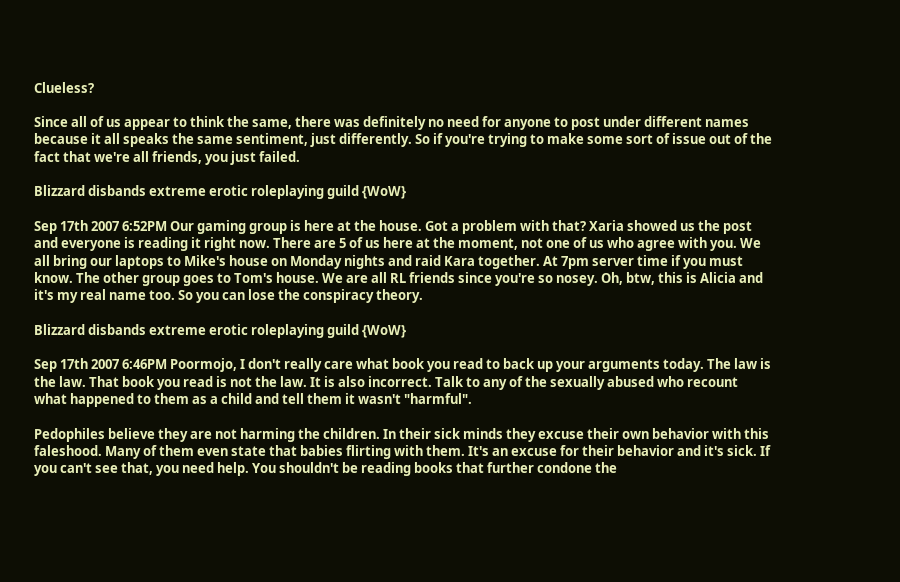Clueless?

Since all of us appear to think the same, there was definitely no need for anyone to post under different names because it all speaks the same sentiment, just differently. So if you're trying to make some sort of issue out of the fact that we're all friends, you just failed.

Blizzard disbands extreme erotic roleplaying guild {WoW}

Sep 17th 2007 6:52PM Our gaming group is here at the house. Got a problem with that? Xaria showed us the post and everyone is reading it right now. There are 5 of us here at the moment, not one of us who agree with you. We all bring our laptops to Mike's house on Monday nights and raid Kara together. At 7pm server time if you must know. The other group goes to Tom's house. We are all RL friends since you're so nosey. Oh, btw, this is Alicia and it's my real name too. So you can lose the conspiracy theory.

Blizzard disbands extreme erotic roleplaying guild {WoW}

Sep 17th 2007 6:46PM Poormojo, I don't really care what book you read to back up your arguments today. The law is the law. That book you read is not the law. It is also incorrect. Talk to any of the sexually abused who recount what happened to them as a child and tell them it wasn't "harmful".

Pedophiles believe they are not harming the children. In their sick minds they excuse their own behavior with this faleshood. Many of them even state that babies flirting with them. It's an excuse for their behavior and it's sick. If you can't see that, you need help. You shouldn't be reading books that further condone the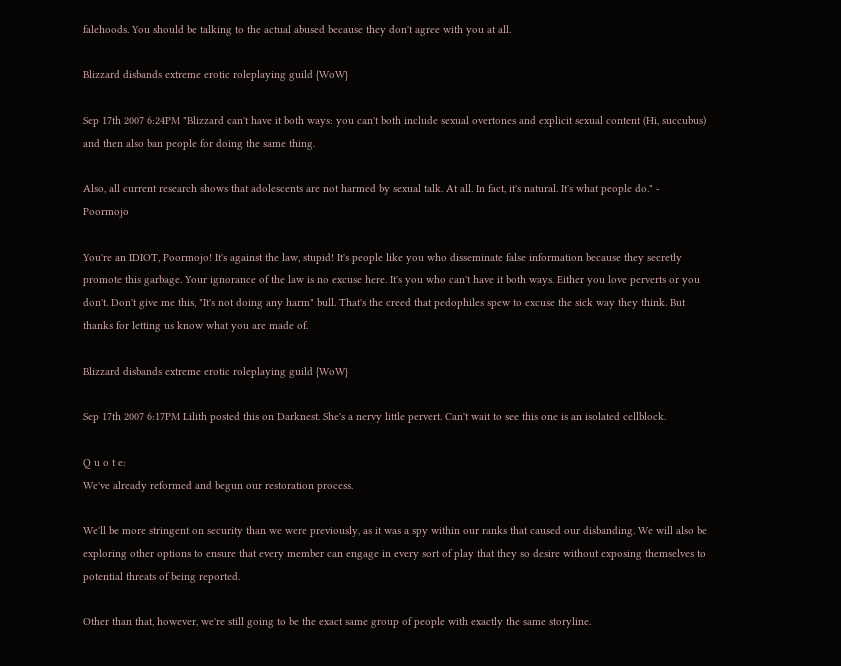falehoods. You should be talking to the actual abused because they don't agree with you at all.

Blizzard disbands extreme erotic roleplaying guild {WoW}

Sep 17th 2007 6:24PM "Blizzard can't have it both ways: you can't both include sexual overtones and explicit sexual content (Hi, succubus) and then also ban people for doing the same thing.

Also, all current research shows that adolescents are not harmed by sexual talk. At all. In fact, it's natural. It's what people do." - Poormojo

You're an IDIOT, Poormojo! It's against the law, stupid! It's people like you who disseminate false information because they secretly promote this garbage. Your ignorance of the law is no excuse here. It's you who can't have it both ways. Either you love perverts or you don't. Don't give me this, "It's not doing any harm" bull. That's the creed that pedophiles spew to excuse the sick way they think. But thanks for letting us know what you are made of.

Blizzard disbands extreme erotic roleplaying guild {WoW}

Sep 17th 2007 6:17PM Lilith posted this on Darknest. She's a nervy little pervert. Can't wait to see this one is an isolated cellblock.

Q u o t e:
We've already reformed and begun our restoration process.

We'll be more stringent on security than we were previously, as it was a spy within our ranks that caused our disbanding. We will also be exploring other options to ensure that every member can engage in every sort of play that they so desire without exposing themselves to potential threats of being reported.

Other than that, however, we're still going to be the exact same group of people with exactly the same storyline.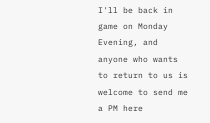I'll be back in game on Monday Evening, and anyone who wants to return to us is welcome to send me a PM here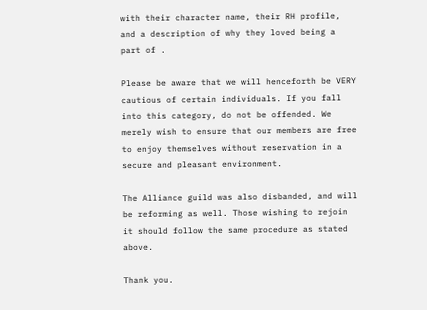with their character name, their RH profile, and a description of why they loved being a part of .

Please be aware that we will henceforth be VERY cautious of certain individuals. If you fall into this category, do not be offended. We merely wish to ensure that our members are free to enjoy themselves without reservation in a secure and pleasant environment.

The Alliance guild was also disbanded, and will be reforming as well. Those wishing to rejoin it should follow the same procedure as stated above.

Thank you.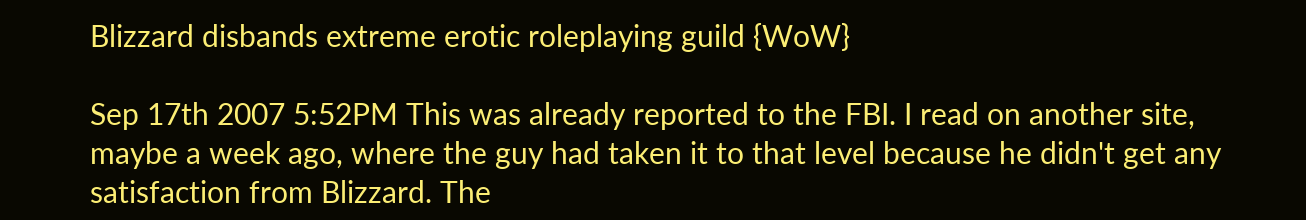Blizzard disbands extreme erotic roleplaying guild {WoW}

Sep 17th 2007 5:52PM This was already reported to the FBI. I read on another site, maybe a week ago, where the guy had taken it to that level because he didn't get any satisfaction from Blizzard. The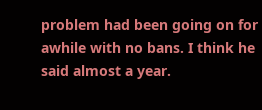problem had been going on for awhile with no bans. I think he said almost a year.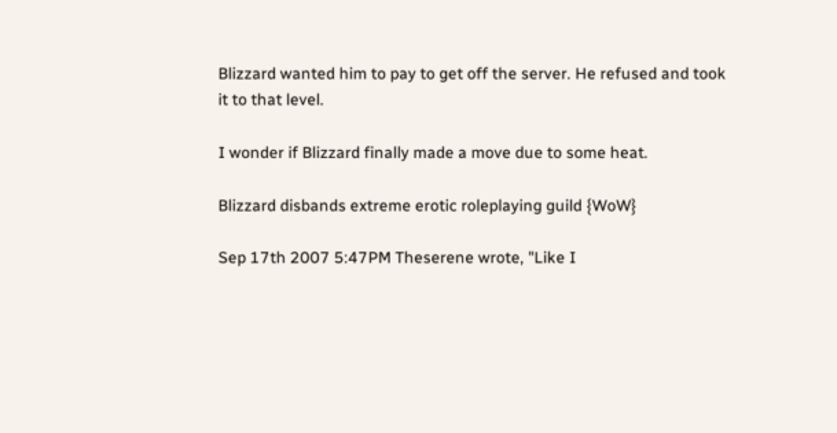Blizzard wanted him to pay to get off the server. He refused and took it to that level.

I wonder if Blizzard finally made a move due to some heat.

Blizzard disbands extreme erotic roleplaying guild {WoW}

Sep 17th 2007 5:47PM Theserene wrote, "Like I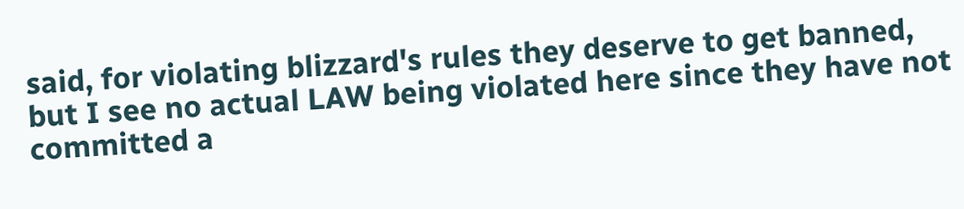said, for violating blizzard's rules they deserve to get banned, but I see no actual LAW being violated here since they have not committed a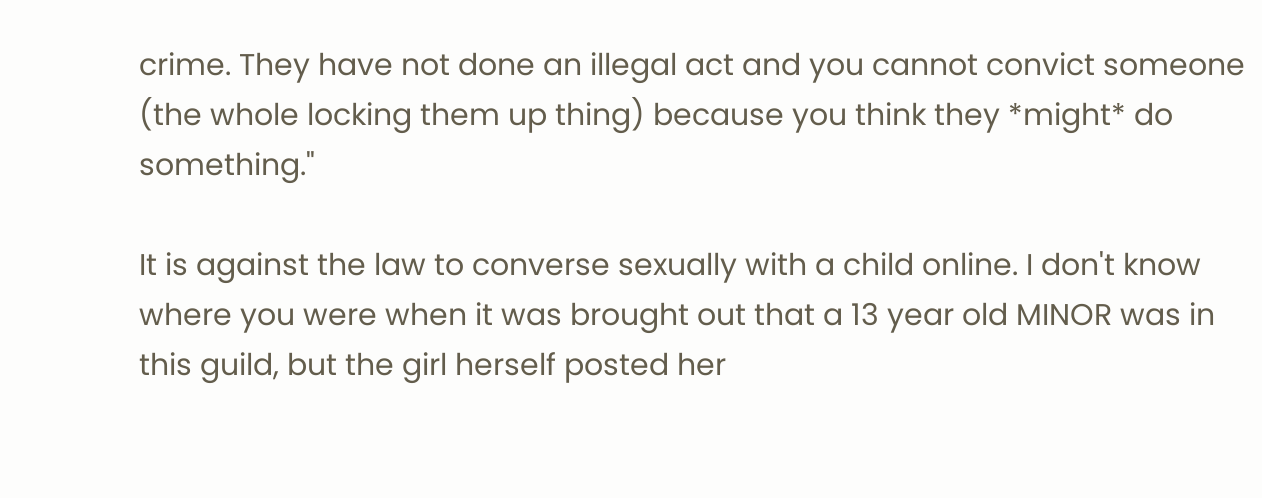crime. They have not done an illegal act and you cannot convict someone (the whole locking them up thing) because you think they *might* do something."

It is against the law to converse sexually with a child online. I don't know where you were when it was brought out that a 13 year old MINOR was in this guild, but the girl herself posted her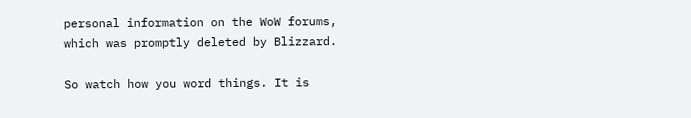personal information on the WoW forums, which was promptly deleted by Blizzard.

So watch how you word things. It is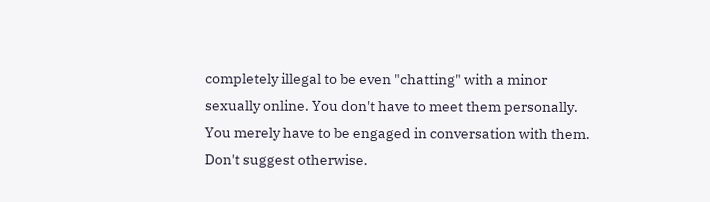completely illegal to be even "chatting" with a minor sexually online. You don't have to meet them personally. You merely have to be engaged in conversation with them. Don't suggest otherwise.